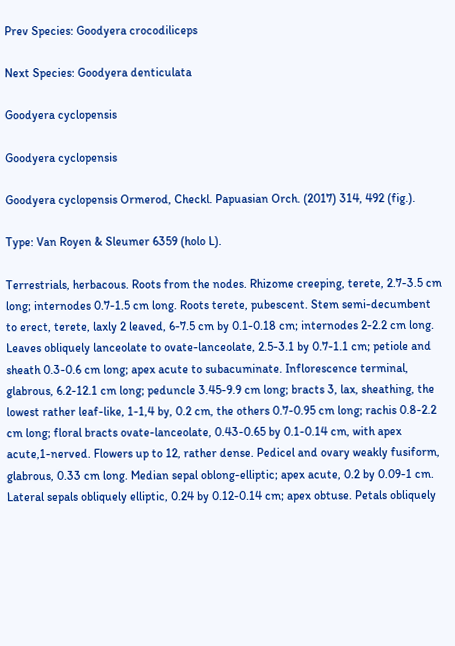Prev Species: Goodyera crocodiliceps

Next Species: Goodyera denticulata

Goodyera cyclopensis

Goodyera cyclopensis

Goodyera cyclopensis Ormerod, Checkl. Papuasian Orch. (2017) 314, 492 (fig.).

Type: Van Royen & Sleumer 6359 (holo L).

Terrestrials, herbacous. Roots from the nodes. Rhizome creeping, terete, 2.7-3.5 cm long; internodes 0.7-1.5 cm long. Roots terete, pubescent. Stem semi-decumbent to erect, terete, laxly 2 leaved, 6-7.5 cm by 0.1-0.18 cm; internodes 2-2.2 cm long. Leaves obliquely lanceolate to ovate-lanceolate, 2.5-3.1 by 0.7-1.1 cm; petiole and sheath 0.3-0.6 cm long; apex acute to subacuminate. Inflorescence terminal, glabrous, 6.2-12.1 cm long; peduncle 3.45-9.9 cm long; bracts 3, lax, sheathing, the lowest rather leaf-like, 1-1,4 by, 0.2 cm, the others 0.7-0.95 cm long; rachis 0.8-2.2 cm long; floral bracts ovate-lanceolate, 0.43-0.65 by 0.1-0.14 cm, with apex acute,1-nerved. Flowers up to 12, rather dense. Pedicel and ovary weakly fusiform, glabrous, 0.33 cm long. Median sepal oblong-elliptic; apex acute, 0.2 by 0.09-1 cm. Lateral sepals obliquely elliptic, 0.24 by 0.12-0.14 cm; apex obtuse. Petals obliquely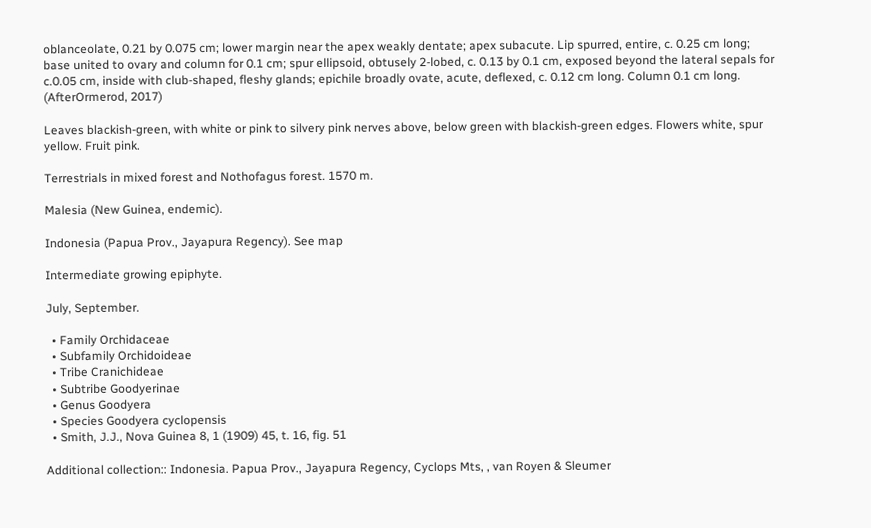oblanceolate, 0.21 by 0.075 cm; lower margin near the apex weakly dentate; apex subacute. Lip spurred, entire, c. 0.25 cm long; base united to ovary and column for 0.1 cm; spur ellipsoid, obtusely 2-lobed, c. 0.13 by 0.1 cm, exposed beyond the lateral sepals for c.0.05 cm, inside with club-shaped, fleshy glands; epichile broadly ovate, acute, deflexed, c. 0.12 cm long. Column 0.1 cm long.
(AfterOrmerod, 2017)

Leaves blackish-green, with white or pink to silvery pink nerves above, below green with blackish-green edges. Flowers white, spur yellow. Fruit pink.

Terrestrials in mixed forest and Nothofagus forest. 1570 m.

Malesia (New Guinea, endemic).

Indonesia (Papua Prov., Jayapura Regency). See map

Intermediate growing epiphyte.

July, September.

  • Family Orchidaceae
  • Subfamily Orchidoideae
  • Tribe Cranichideae
  • Subtribe Goodyerinae
  • Genus Goodyera
  • Species Goodyera cyclopensis
  • Smith, J.J., Nova Guinea 8, 1 (1909) 45, t. 16, fig. 51

Additional collection:: Indonesia. Papua Prov., Jayapura Regency, Cyclops Mts, , van Royen & Sleumer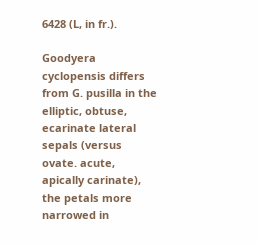6428 (L, in fr.).

Goodyera cyclopensis differs from G. pusilla in the elliptic, obtuse, ecarinate lateral sepals (versus ovate. acute, apically carinate), the petals more narrowed in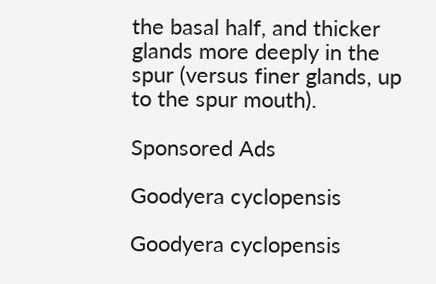the basal half, and thicker glands more deeply in the spur (versus finer glands, up to the spur mouth).

Sponsored Ads

Goodyera cyclopensis

Goodyera cyclopensis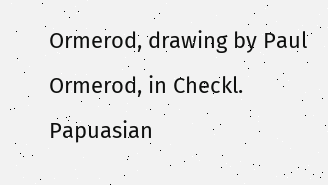Ormerod, drawing by Paul Ormerod, in Checkl. Papuasian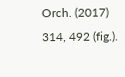Orch. (2017) 314, 492 (fig.).